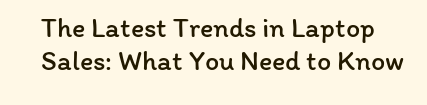The Latest Trends in Laptop Sales: What You Need to Know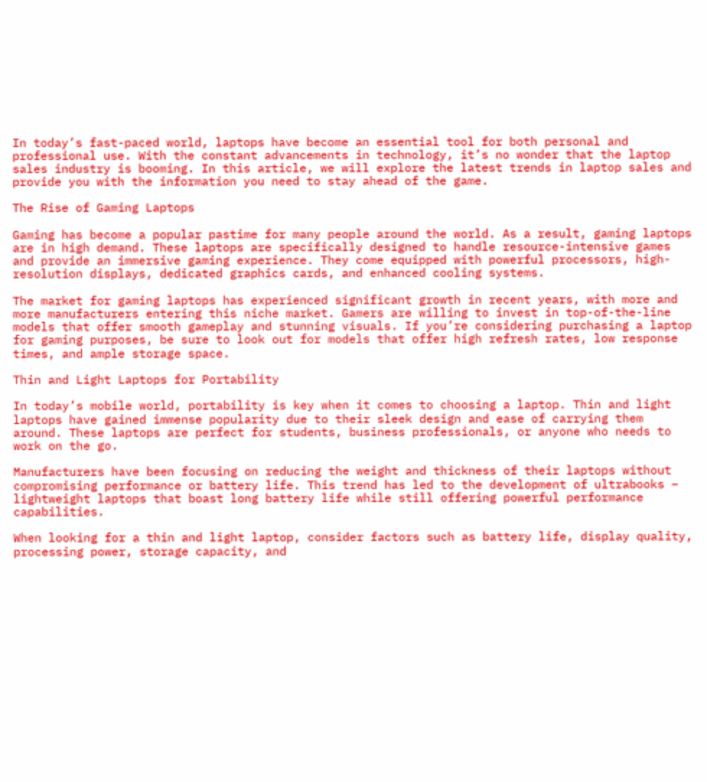In today’s fast-paced world, laptops have become an essential tool for both personal and professional use. With the constant advancements in technology, it’s no wonder that the laptop sales industry is booming. In this article, we will explore the latest trends in laptop sales and provide you with the information you need to stay ahead of the game.

The Rise of Gaming Laptops

Gaming has become a popular pastime for many people around the world. As a result, gaming laptops are in high demand. These laptops are specifically designed to handle resource-intensive games and provide an immersive gaming experience. They come equipped with powerful processors, high-resolution displays, dedicated graphics cards, and enhanced cooling systems.

The market for gaming laptops has experienced significant growth in recent years, with more and more manufacturers entering this niche market. Gamers are willing to invest in top-of-the-line models that offer smooth gameplay and stunning visuals. If you’re considering purchasing a laptop for gaming purposes, be sure to look out for models that offer high refresh rates, low response times, and ample storage space.

Thin and Light Laptops for Portability

In today’s mobile world, portability is key when it comes to choosing a laptop. Thin and light laptops have gained immense popularity due to their sleek design and ease of carrying them around. These laptops are perfect for students, business professionals, or anyone who needs to work on the go.

Manufacturers have been focusing on reducing the weight and thickness of their laptops without compromising performance or battery life. This trend has led to the development of ultrabooks – lightweight laptops that boast long battery life while still offering powerful performance capabilities.

When looking for a thin and light laptop, consider factors such as battery life, display quality, processing power, storage capacity, and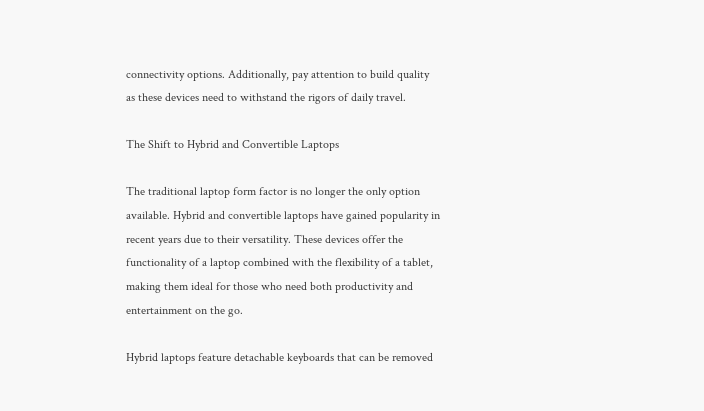connectivity options. Additionally, pay attention to build quality as these devices need to withstand the rigors of daily travel.

The Shift to Hybrid and Convertible Laptops

The traditional laptop form factor is no longer the only option available. Hybrid and convertible laptops have gained popularity in recent years due to their versatility. These devices offer the functionality of a laptop combined with the flexibility of a tablet, making them ideal for those who need both productivity and entertainment on the go.

Hybrid laptops feature detachable keyboards that can be removed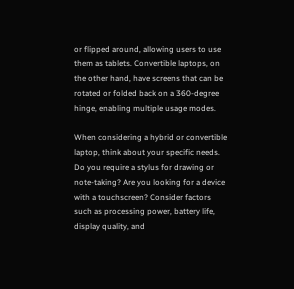or flipped around, allowing users to use them as tablets. Convertible laptops, on the other hand, have screens that can be rotated or folded back on a 360-degree hinge, enabling multiple usage modes.

When considering a hybrid or convertible laptop, think about your specific needs. Do you require a stylus for drawing or note-taking? Are you looking for a device with a touchscreen? Consider factors such as processing power, battery life, display quality, and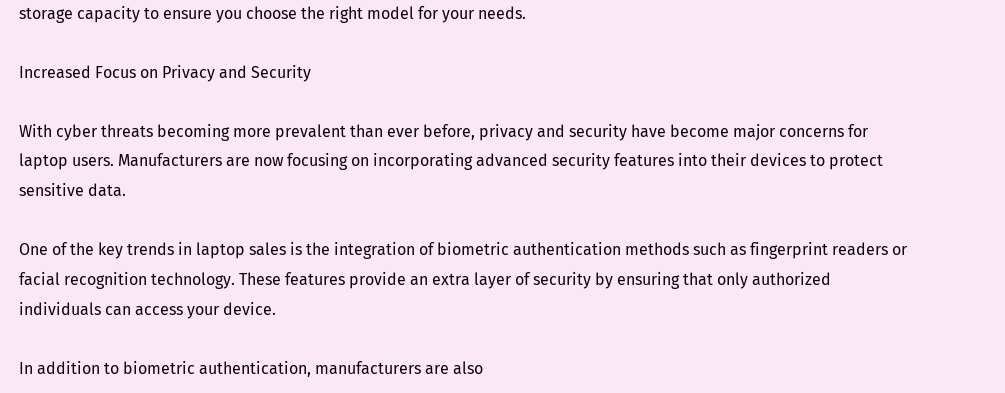storage capacity to ensure you choose the right model for your needs.

Increased Focus on Privacy and Security

With cyber threats becoming more prevalent than ever before, privacy and security have become major concerns for laptop users. Manufacturers are now focusing on incorporating advanced security features into their devices to protect sensitive data.

One of the key trends in laptop sales is the integration of biometric authentication methods such as fingerprint readers or facial recognition technology. These features provide an extra layer of security by ensuring that only authorized individuals can access your device.

In addition to biometric authentication, manufacturers are also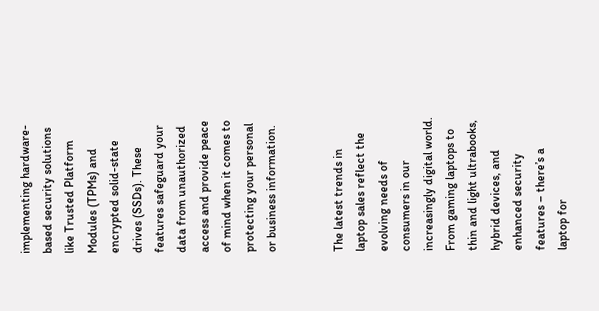implementing hardware-based security solutions like Trusted Platform Modules (TPMs) and encrypted solid-state drives (SSDs). These features safeguard your data from unauthorized access and provide peace of mind when it comes to protecting your personal or business information.


The latest trends in laptop sales reflect the evolving needs of consumers in our increasingly digital world. From gaming laptops to thin and light ultrabooks, hybrid devices, and enhanced security features – there’s a laptop for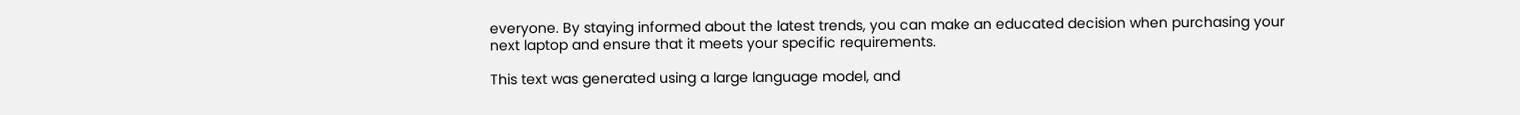everyone. By staying informed about the latest trends, you can make an educated decision when purchasing your next laptop and ensure that it meets your specific requirements.

This text was generated using a large language model, and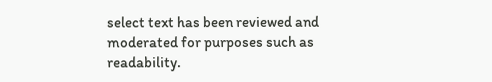select text has been reviewed and moderated for purposes such as readability.